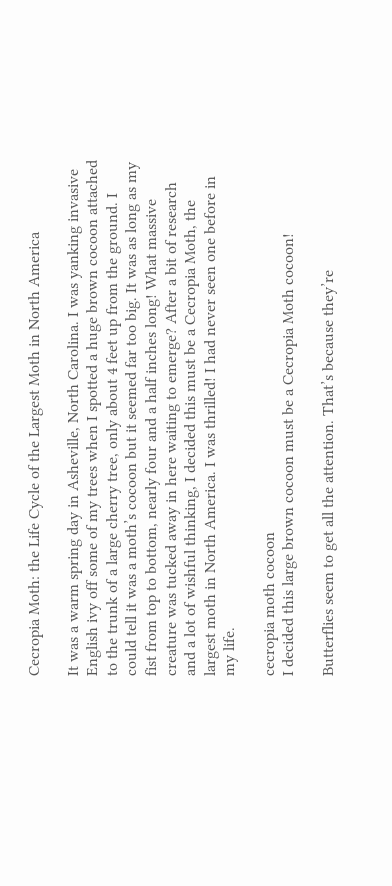Cecropia Moth: the Life Cycle of the Largest Moth in North America

It was a warm spring day in Asheville, North Carolina. I was yanking invasive English ivy off some of my trees when I spotted a huge brown cocoon attached to the trunk of a large cherry tree, only about 4 feet up from the ground. I could tell it was a moth’s cocoon but it seemed far too big. It was as long as my fist from top to bottom, nearly four and a half inches long! What massive creature was tucked away in here waiting to emerge? After a bit of research and a lot of wishful thinking, I decided this must be a Cecropia Moth, the largest moth in North America. I was thrilled! I had never seen one before in my life.

cecropia moth cocoon
I decided this large brown cocoon must be a Cecropia Moth cocoon!

Butterflies seem to get all the attention. That’s because they’re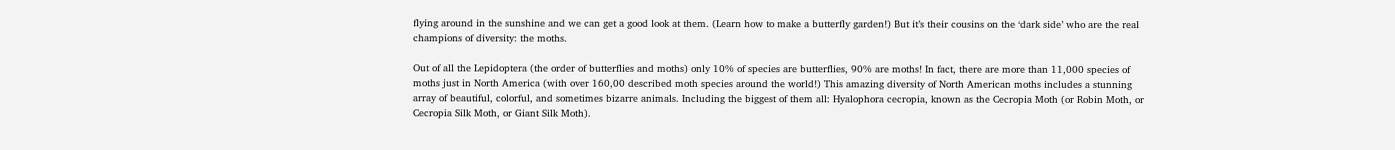flying around in the sunshine and we can get a good look at them. (Learn how to make a butterfly garden!) But it’s their cousins on the ‘dark side’ who are the real champions of diversity: the moths.

Out of all the Lepidoptera (the order of butterflies and moths) only 10% of species are butterflies, 90% are moths! In fact, there are more than 11,000 species of moths just in North America (with over 160,00 described moth species around the world!) This amazing diversity of North American moths includes a stunning array of beautiful, colorful, and sometimes bizarre animals. Including the biggest of them all: Hyalophora cecropia, known as the Cecropia Moth (or Robin Moth, or Cecropia Silk Moth, or Giant Silk Moth).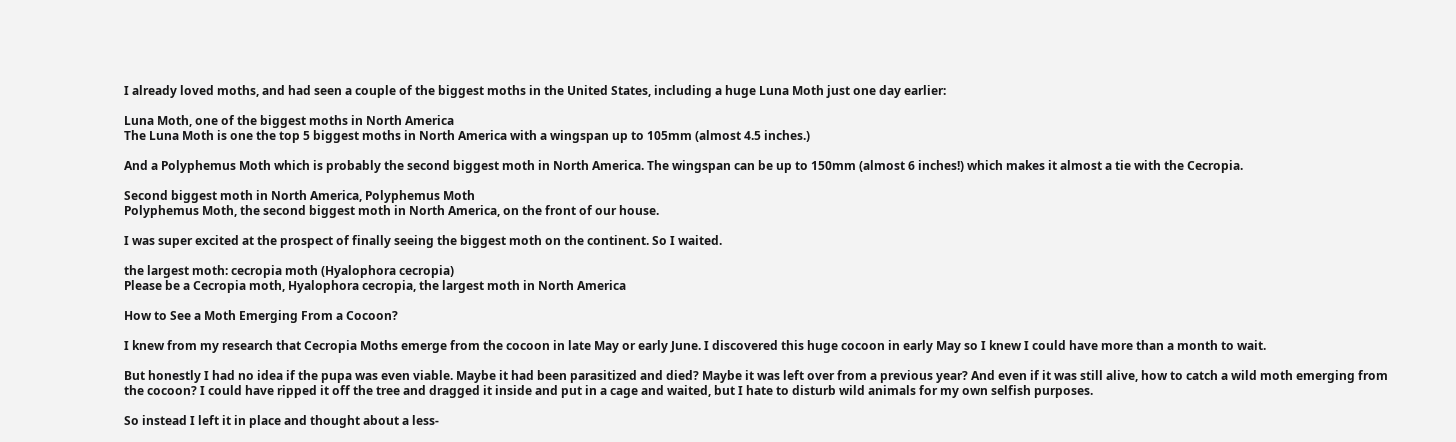I already loved moths, and had seen a couple of the biggest moths in the United States, including a huge Luna Moth just one day earlier:

Luna Moth, one of the biggest moths in North America
The Luna Moth is one the top 5 biggest moths in North America with a wingspan up to 105mm (almost 4.5 inches.)

And a Polyphemus Moth which is probably the second biggest moth in North America. The wingspan can be up to 150mm (almost 6 inches!) which makes it almost a tie with the Cecropia.

Second biggest moth in North America, Polyphemus Moth
Polyphemus Moth, the second biggest moth in North America, on the front of our house.

I was super excited at the prospect of finally seeing the biggest moth on the continent. So I waited.

the largest moth: cecropia moth (Hyalophora cecropia)
Please be a Cecropia moth, Hyalophora cecropia, the largest moth in North America

How to See a Moth Emerging From a Cocoon?

I knew from my research that Cecropia Moths emerge from the cocoon in late May or early June. I discovered this huge cocoon in early May so I knew I could have more than a month to wait.

But honestly I had no idea if the pupa was even viable. Maybe it had been parasitized and died? Maybe it was left over from a previous year? And even if it was still alive, how to catch a wild moth emerging from the cocoon? I could have ripped it off the tree and dragged it inside and put in a cage and waited, but I hate to disturb wild animals for my own selfish purposes.

So instead I left it in place and thought about a less-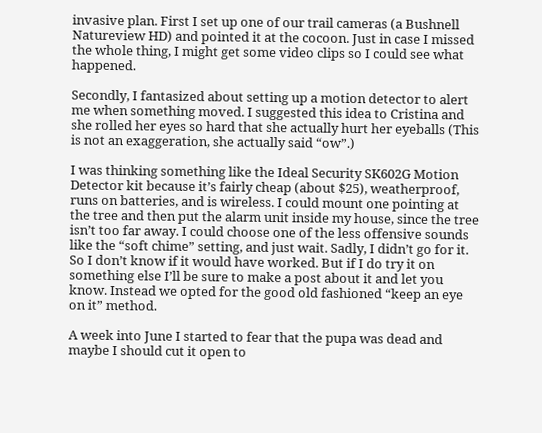invasive plan. First I set up one of our trail cameras (a Bushnell Natureview HD) and pointed it at the cocoon. Just in case I missed the whole thing, I might get some video clips so I could see what happened.

Secondly, I fantasized about setting up a motion detector to alert me when something moved. I suggested this idea to Cristina and she rolled her eyes so hard that she actually hurt her eyeballs (This is not an exaggeration, she actually said “ow”.)

I was thinking something like the Ideal Security SK602G Motion Detector kit because it’s fairly cheap (about $25), weatherproof, runs on batteries, and is wireless. I could mount one pointing at the tree and then put the alarm unit inside my house, since the tree isn’t too far away. I could choose one of the less offensive sounds like the “soft chime” setting, and just wait. Sadly, I didn’t go for it. So I don’t know if it would have worked. But if I do try it on something else I’ll be sure to make a post about it and let you know. Instead we opted for the good old fashioned “keep an eye on it” method.

A week into June I started to fear that the pupa was dead and maybe I should cut it open to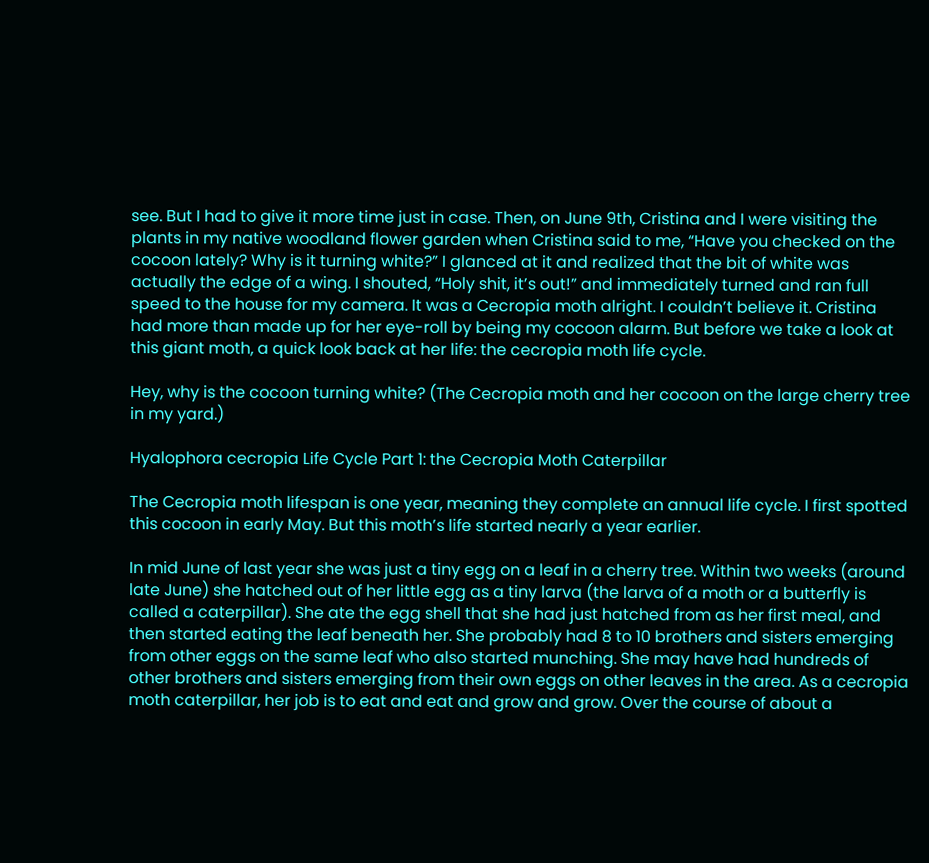see. But I had to give it more time just in case. Then, on June 9th, Cristina and I were visiting the plants in my native woodland flower garden when Cristina said to me, “Have you checked on the cocoon lately? Why is it turning white?” I glanced at it and realized that the bit of white was actually the edge of a wing. I shouted, “Holy shit, it’s out!” and immediately turned and ran full speed to the house for my camera. It was a Cecropia moth alright. I couldn’t believe it. Cristina had more than made up for her eye-roll by being my cocoon alarm. But before we take a look at this giant moth, a quick look back at her life: the cecropia moth life cycle.

Hey, why is the cocoon turning white? (The Cecropia moth and her cocoon on the large cherry tree in my yard.)

Hyalophora cecropia Life Cycle Part 1: the Cecropia Moth Caterpillar

The Cecropia moth lifespan is one year, meaning they complete an annual life cycle. I first spotted this cocoon in early May. But this moth’s life started nearly a year earlier.

In mid June of last year she was just a tiny egg on a leaf in a cherry tree. Within two weeks (around late June) she hatched out of her little egg as a tiny larva (the larva of a moth or a butterfly is called a caterpillar). She ate the egg shell that she had just hatched from as her first meal, and then started eating the leaf beneath her. She probably had 8 to 10 brothers and sisters emerging from other eggs on the same leaf who also started munching. She may have had hundreds of other brothers and sisters emerging from their own eggs on other leaves in the area. As a cecropia moth caterpillar, her job is to eat and eat and grow and grow. Over the course of about a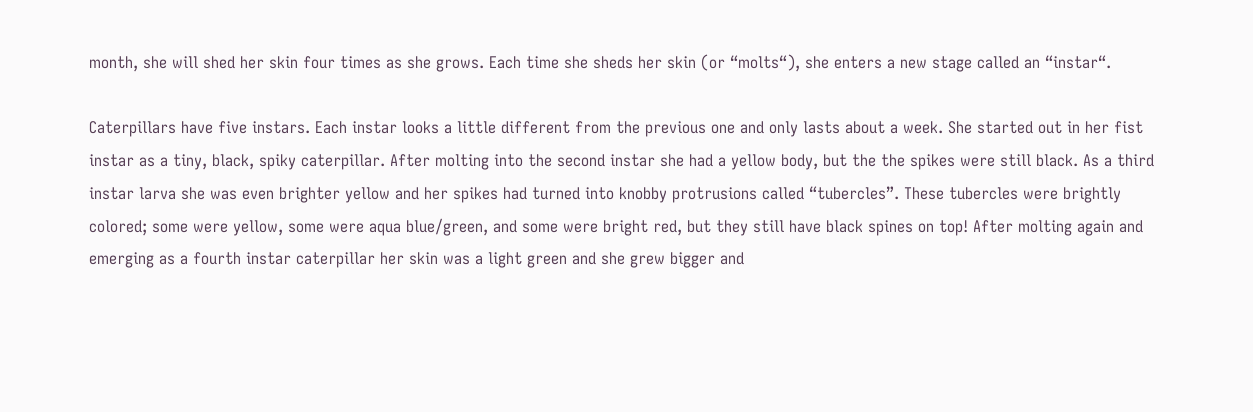month, she will shed her skin four times as she grows. Each time she sheds her skin (or “molts“), she enters a new stage called an “instar“.

Caterpillars have five instars. Each instar looks a little different from the previous one and only lasts about a week. She started out in her fist instar as a tiny, black, spiky caterpillar. After molting into the second instar she had a yellow body, but the the spikes were still black. As a third instar larva she was even brighter yellow and her spikes had turned into knobby protrusions called “tubercles”. These tubercles were brightly colored; some were yellow, some were aqua blue/green, and some were bright red, but they still have black spines on top! After molting again and emerging as a fourth instar caterpillar her skin was a light green and she grew bigger and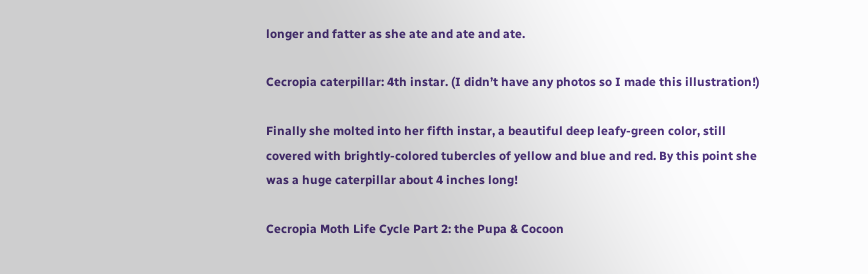longer and fatter as she ate and ate and ate.

Cecropia caterpillar: 4th instar. (I didn’t have any photos so I made this illustration!)

Finally she molted into her fifth instar, a beautiful deep leafy-green color, still covered with brightly-colored tubercles of yellow and blue and red. By this point she was a huge caterpillar about 4 inches long!

Cecropia Moth Life Cycle Part 2: the Pupa & Cocoon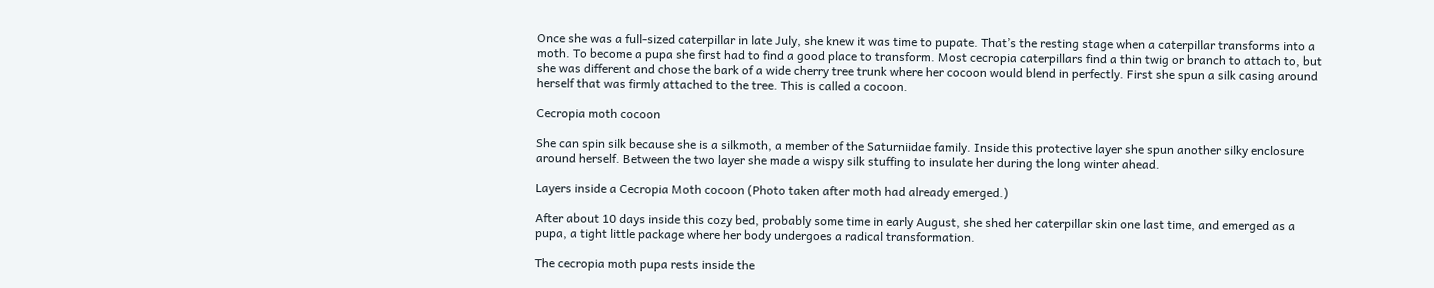Once she was a full-sized caterpillar in late July, she knew it was time to pupate. That’s the resting stage when a caterpillar transforms into a moth. To become a pupa she first had to find a good place to transform. Most cecropia caterpillars find a thin twig or branch to attach to, but she was different and chose the bark of a wide cherry tree trunk where her cocoon would blend in perfectly. First she spun a silk casing around herself that was firmly attached to the tree. This is called a cocoon.

Cecropia moth cocoon

She can spin silk because she is a silkmoth, a member of the Saturniidae family. Inside this protective layer she spun another silky enclosure around herself. Between the two layer she made a wispy silk stuffing to insulate her during the long winter ahead.

Layers inside a Cecropia Moth cocoon (Photo taken after moth had already emerged.)

After about 10 days inside this cozy bed, probably some time in early August, she shed her caterpillar skin one last time, and emerged as a pupa, a tight little package where her body undergoes a radical transformation.

The cecropia moth pupa rests inside the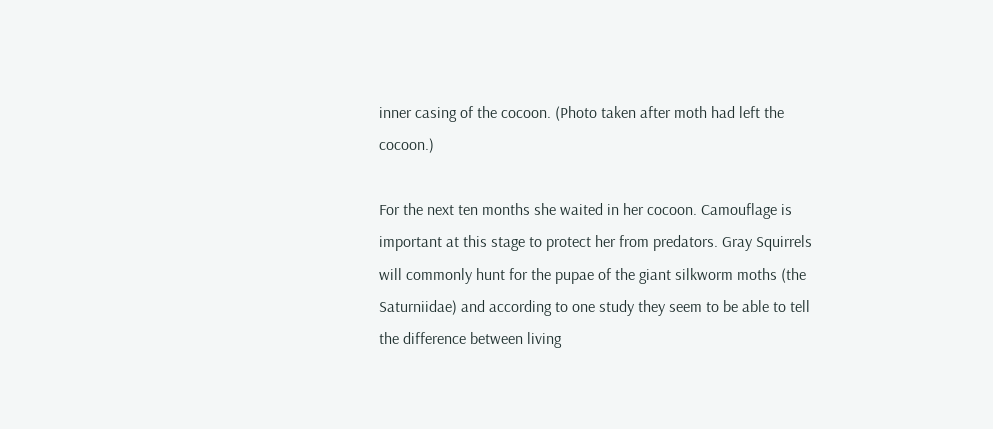inner casing of the cocoon. (Photo taken after moth had left the cocoon.)

For the next ten months she waited in her cocoon. Camouflage is important at this stage to protect her from predators. Gray Squirrels will commonly hunt for the pupae of the giant silkworm moths (the Saturniidae) and according to one study they seem to be able to tell the difference between living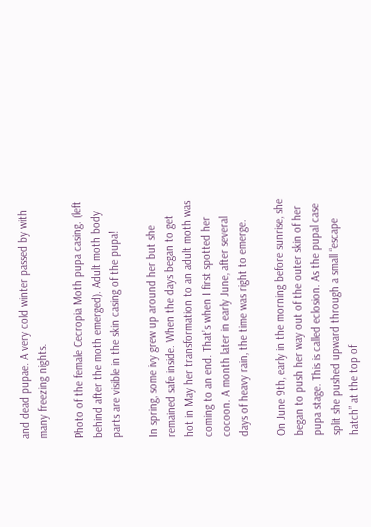and dead pupae. A very cold winter passed by with many freezing nights.

Photo of the female Cecropia Moth pupa casing. (left behind after the moth emerged). Adult moth body parts are visible in the skin casing of the pupa!

In spring, some ivy grew up around her but she remained safe inside. When the days began to get hot in May her transformation to an adult moth was coming to an end. That’s when I first spotted her cocoon. A month later in early June, after several days of heavy rain, the time was right to emerge.

On June 9th, early in the morning before sunrise, she began to push her way out of the outer skin of her pupa stage. This is called eclosion. As the pupal case split she pushed upward through a small “escape hatch” at the top of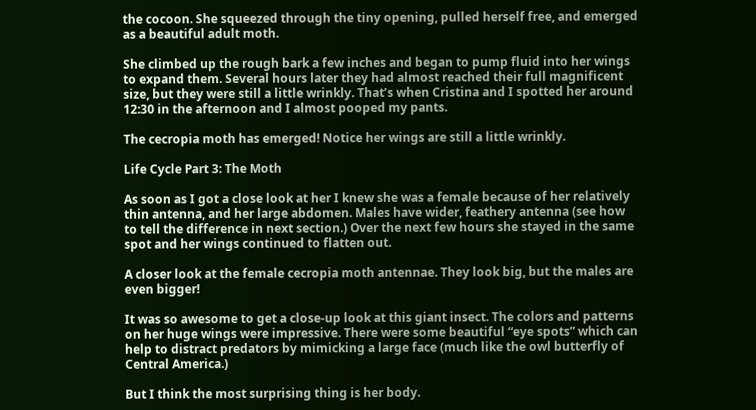the cocoon. She squeezed through the tiny opening, pulled herself free, and emerged as a beautiful adult moth.

She climbed up the rough bark a few inches and began to pump fluid into her wings to expand them. Several hours later they had almost reached their full magnificent size, but they were still a little wrinkly. That’s when Cristina and I spotted her around 12:30 in the afternoon and I almost pooped my pants.

The cecropia moth has emerged! Notice her wings are still a little wrinkly.

Life Cycle Part 3: The Moth

As soon as I got a close look at her I knew she was a female because of her relatively thin antenna, and her large abdomen. Males have wider, feathery antenna (see how to tell the difference in next section.) Over the next few hours she stayed in the same spot and her wings continued to flatten out.

A closer look at the female cecropia moth antennae. They look big, but the males are even bigger!

It was so awesome to get a close-up look at this giant insect. The colors and patterns on her huge wings were impressive. There were some beautiful “eye spots” which can help to distract predators by mimicking a large face (much like the owl butterfly of Central America.)

But I think the most surprising thing is her body.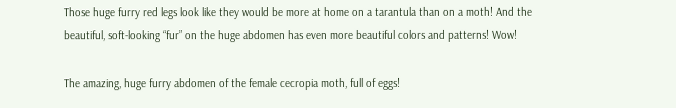Those huge furry red legs look like they would be more at home on a tarantula than on a moth! And the beautiful, soft-looking “fur” on the huge abdomen has even more beautiful colors and patterns! Wow!

The amazing, huge furry abdomen of the female cecropia moth, full of eggs!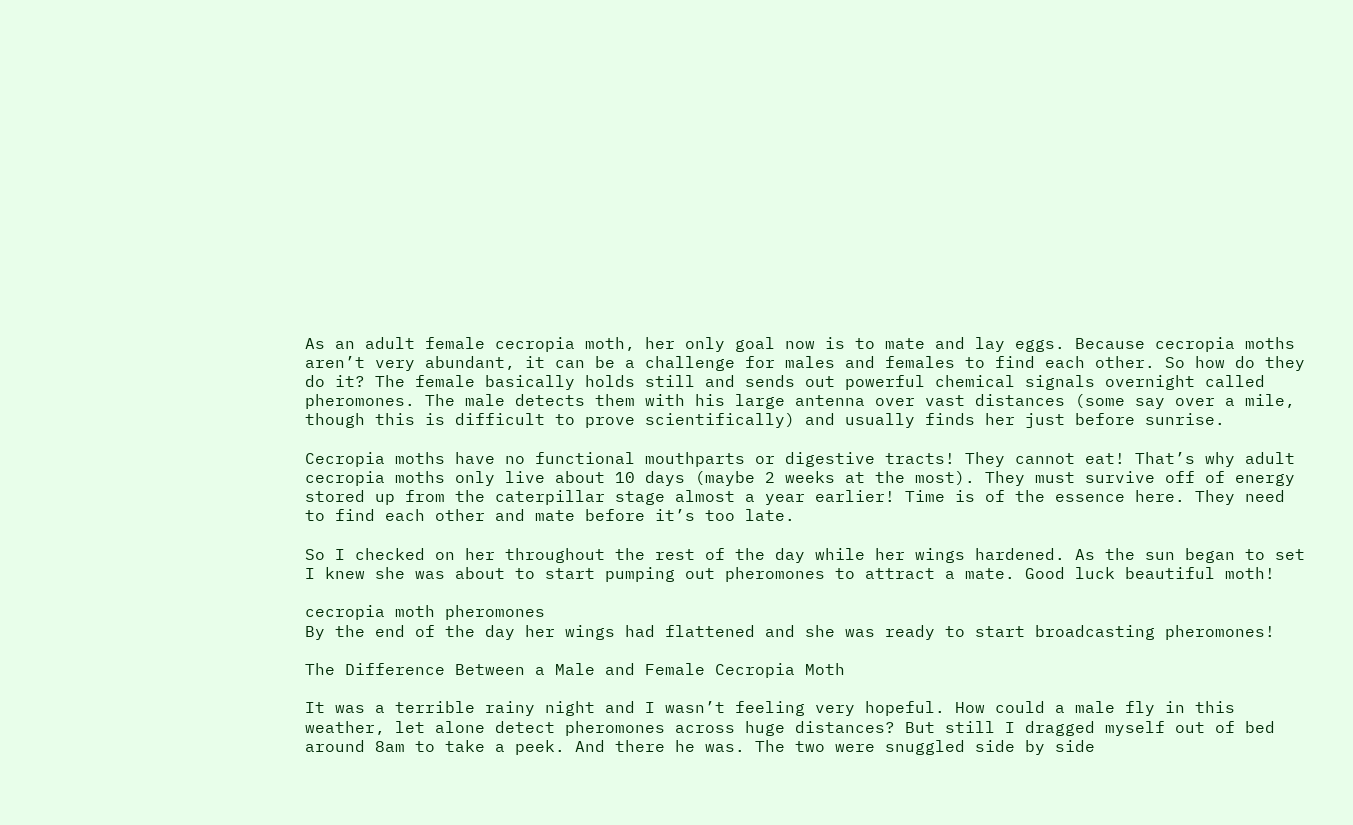As an adult female cecropia moth, her only goal now is to mate and lay eggs. Because cecropia moths aren’t very abundant, it can be a challenge for males and females to find each other. So how do they do it? The female basically holds still and sends out powerful chemical signals overnight called pheromones. The male detects them with his large antenna over vast distances (some say over a mile, though this is difficult to prove scientifically) and usually finds her just before sunrise.

Cecropia moths have no functional mouthparts or digestive tracts! They cannot eat! That’s why adult cecropia moths only live about 10 days (maybe 2 weeks at the most). They must survive off of energy stored up from the caterpillar stage almost a year earlier! Time is of the essence here. They need to find each other and mate before it’s too late.

So I checked on her throughout the rest of the day while her wings hardened. As the sun began to set I knew she was about to start pumping out pheromones to attract a mate. Good luck beautiful moth!

cecropia moth pheromones
By the end of the day her wings had flattened and she was ready to start broadcasting pheromones!

The Difference Between a Male and Female Cecropia Moth

It was a terrible rainy night and I wasn’t feeling very hopeful. How could a male fly in this weather, let alone detect pheromones across huge distances? But still I dragged myself out of bed around 8am to take a peek. And there he was. The two were snuggled side by side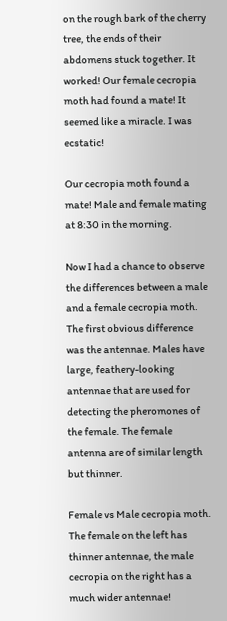on the rough bark of the cherry tree, the ends of their abdomens stuck together. It worked! Our female cecropia moth had found a mate! It seemed like a miracle. I was ecstatic!

Our cecropia moth found a mate! Male and female mating at 8:30 in the morning.

Now I had a chance to observe the differences between a male and a female cecropia moth. The first obvious difference was the antennae. Males have large, feathery-looking antennae that are used for detecting the pheromones of the female. The female antenna are of similar length but thinner.

Female vs Male cecropia moth. The female on the left has thinner antennae, the male cecropia on the right has a much wider antennae!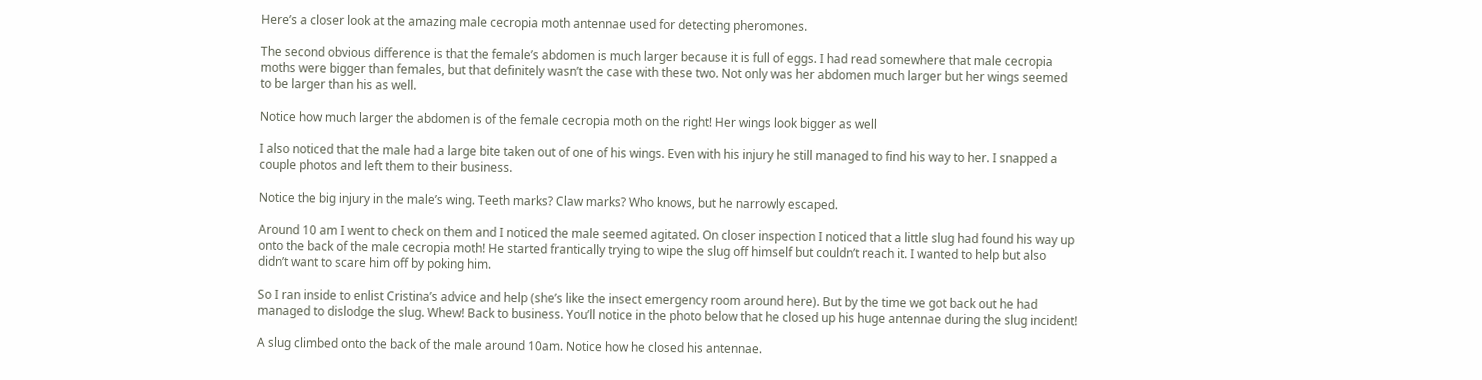Here’s a closer look at the amazing male cecropia moth antennae used for detecting pheromones.

The second obvious difference is that the female’s abdomen is much larger because it is full of eggs. I had read somewhere that male cecropia moths were bigger than females, but that definitely wasn’t the case with these two. Not only was her abdomen much larger but her wings seemed to be larger than his as well.

Notice how much larger the abdomen is of the female cecropia moth on the right! Her wings look bigger as well

I also noticed that the male had a large bite taken out of one of his wings. Even with his injury he still managed to find his way to her. I snapped a couple photos and left them to their business.

Notice the big injury in the male’s wing. Teeth marks? Claw marks? Who knows, but he narrowly escaped.

Around 10 am I went to check on them and I noticed the male seemed agitated. On closer inspection I noticed that a little slug had found his way up onto the back of the male cecropia moth! He started frantically trying to wipe the slug off himself but couldn’t reach it. I wanted to help but also didn’t want to scare him off by poking him.

So I ran inside to enlist Cristina’s advice and help (she’s like the insect emergency room around here). But by the time we got back out he had managed to dislodge the slug. Whew! Back to business. You’ll notice in the photo below that he closed up his huge antennae during the slug incident!

A slug climbed onto the back of the male around 10am. Notice how he closed his antennae.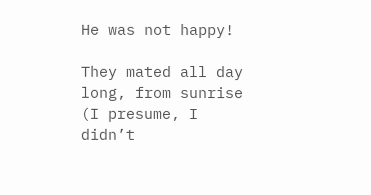He was not happy!

They mated all day long, from sunrise (I presume, I didn’t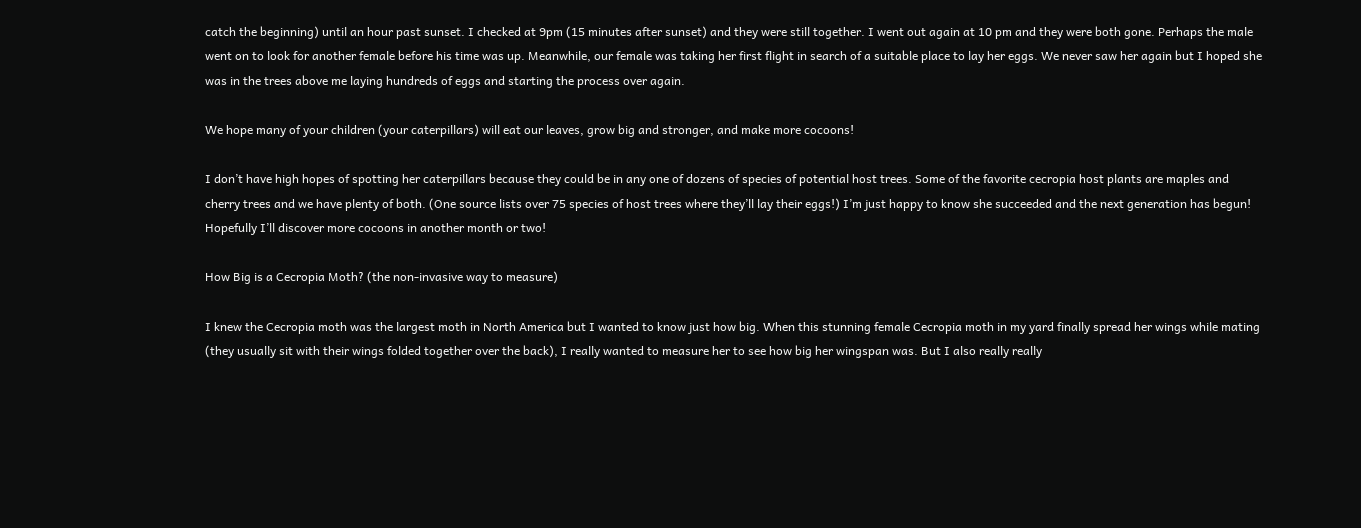catch the beginning) until an hour past sunset. I checked at 9pm (15 minutes after sunset) and they were still together. I went out again at 10 pm and they were both gone. Perhaps the male went on to look for another female before his time was up. Meanwhile, our female was taking her first flight in search of a suitable place to lay her eggs. We never saw her again but I hoped she was in the trees above me laying hundreds of eggs and starting the process over again.

We hope many of your children (your caterpillars) will eat our leaves, grow big and stronger, and make more cocoons!

I don’t have high hopes of spotting her caterpillars because they could be in any one of dozens of species of potential host trees. Some of the favorite cecropia host plants are maples and cherry trees and we have plenty of both. (One source lists over 75 species of host trees where they’ll lay their eggs!) I’m just happy to know she succeeded and the next generation has begun! Hopefully I’ll discover more cocoons in another month or two!

How Big is a Cecropia Moth? (the non-invasive way to measure)

I knew the Cecropia moth was the largest moth in North America but I wanted to know just how big. When this stunning female Cecropia moth in my yard finally spread her wings while mating (they usually sit with their wings folded together over the back), I really wanted to measure her to see how big her wingspan was. But I also really really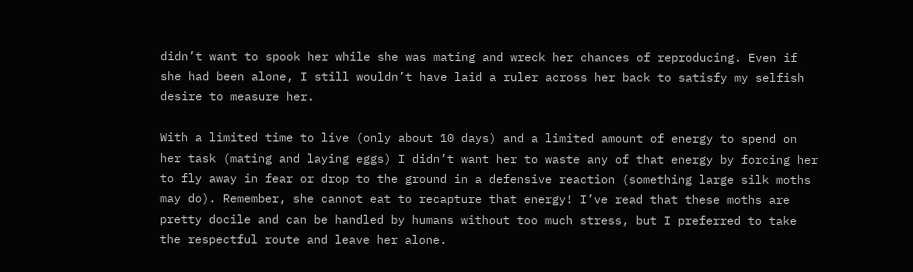didn’t want to spook her while she was mating and wreck her chances of reproducing. Even if she had been alone, I still wouldn’t have laid a ruler across her back to satisfy my selfish desire to measure her.

With a limited time to live (only about 10 days) and a limited amount of energy to spend on her task (mating and laying eggs) I didn’t want her to waste any of that energy by forcing her to fly away in fear or drop to the ground in a defensive reaction (something large silk moths may do). Remember, she cannot eat to recapture that energy! I’ve read that these moths are pretty docile and can be handled by humans without too much stress, but I preferred to take the respectful route and leave her alone.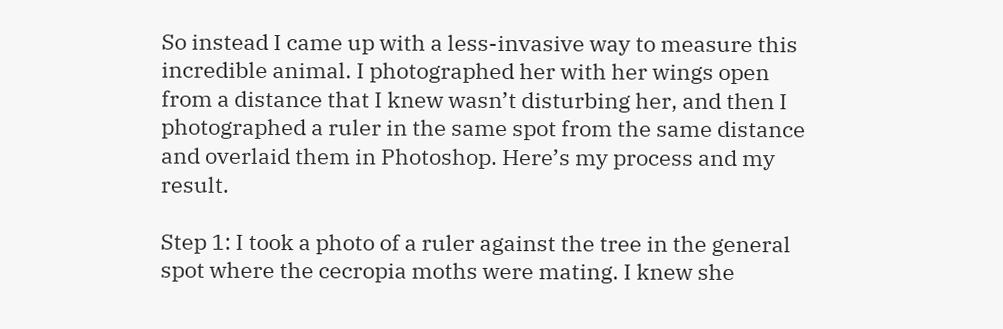So instead I came up with a less-invasive way to measure this incredible animal. I photographed her with her wings open from a distance that I knew wasn’t disturbing her, and then I photographed a ruler in the same spot from the same distance and overlaid them in Photoshop. Here’s my process and my result.

Step 1: I took a photo of a ruler against the tree in the general spot where the cecropia moths were mating. I knew she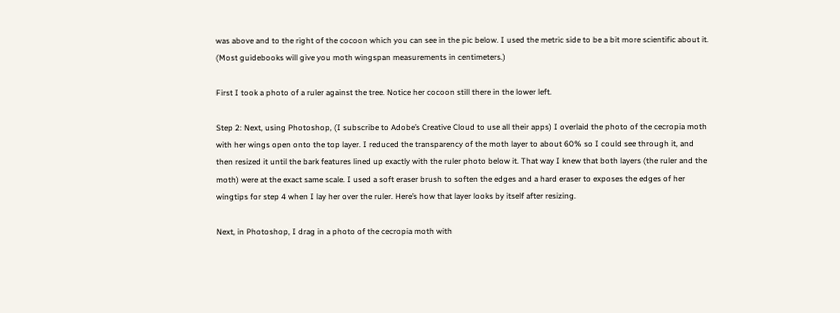was above and to the right of the cocoon which you can see in the pic below. I used the metric side to be a bit more scientific about it. (Most guidebooks will give you moth wingspan measurements in centimeters.)

First I took a photo of a ruler against the tree. Notice her cocoon still there in the lower left.

Step 2: Next, using Photoshop, (I subscribe to Adobe’s Creative Cloud to use all their apps) I overlaid the photo of the cecropia moth with her wings open onto the top layer. I reduced the transparency of the moth layer to about 60% so I could see through it, and then resized it until the bark features lined up exactly with the ruler photo below it. That way I knew that both layers (the ruler and the moth) were at the exact same scale. I used a soft eraser brush to soften the edges and a hard eraser to exposes the edges of her wingtips for step 4 when I lay her over the ruler. Here’s how that layer looks by itself after resizing.

Next, in Photoshop, I drag in a photo of the cecropia moth with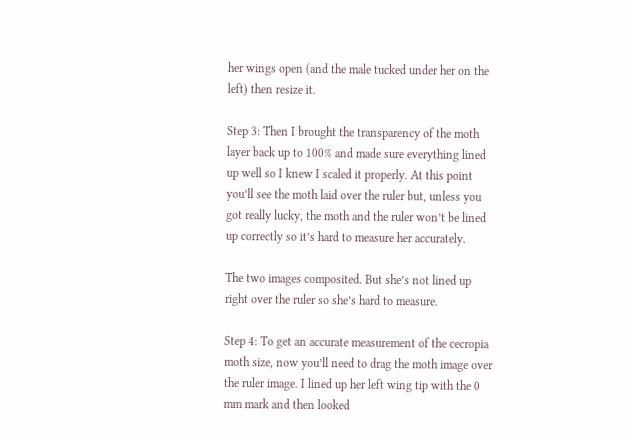her wings open (and the male tucked under her on the left) then resize it.

Step 3: Then I brought the transparency of the moth layer back up to 100% and made sure everything lined up well so I knew I scaled it properly. At this point you’ll see the moth laid over the ruler but, unless you got really lucky, the moth and the ruler won’t be lined up correctly so it’s hard to measure her accurately.

The two images composited. But she’s not lined up right over the ruler so she’s hard to measure.

Step 4: To get an accurate measurement of the cecropia moth size, now you’ll need to drag the moth image over the ruler image. I lined up her left wing tip with the 0 mm mark and then looked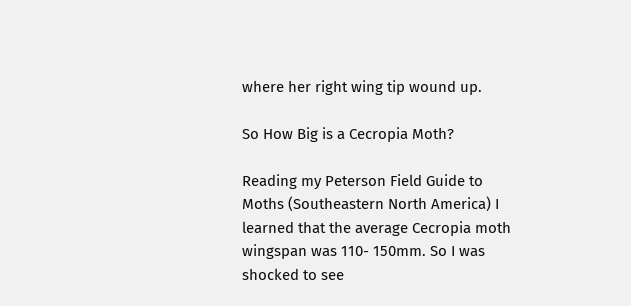where her right wing tip wound up.

So How Big is a Cecropia Moth?

Reading my Peterson Field Guide to Moths (Southeastern North America) I learned that the average Cecropia moth wingspan was 110- 150mm. So I was shocked to see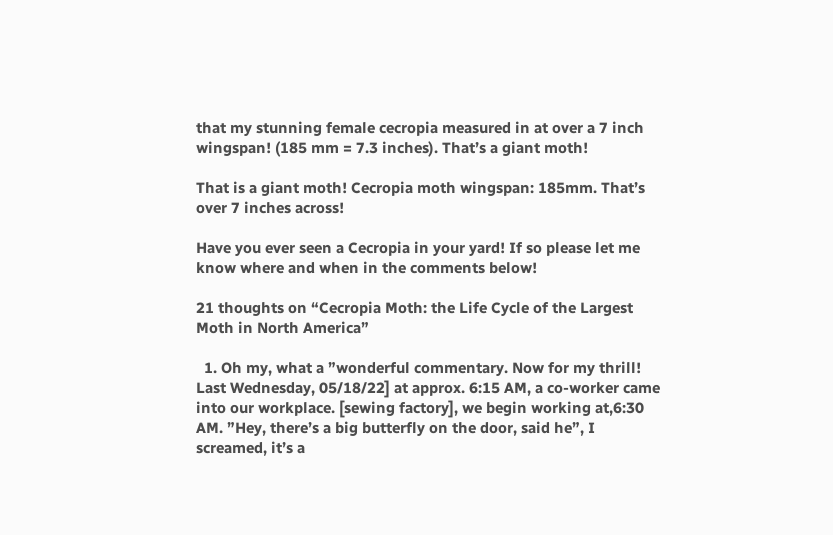that my stunning female cecropia measured in at over a 7 inch wingspan! (185 mm = 7.3 inches). That’s a giant moth!

That is a giant moth! Cecropia moth wingspan: 185mm. That’s over 7 inches across!

Have you ever seen a Cecropia in your yard! If so please let me know where and when in the comments below!

21 thoughts on “Cecropia Moth: the Life Cycle of the Largest Moth in North America”

  1. Oh my, what a ”wonderful commentary. Now for my thrill! Last Wednesday, 05/18/22] at approx. 6:15 AM, a co-worker came into our workplace. [sewing factory], we begin working at,6:30 AM. ”Hey, there’s a big butterfly on the door, said he”, I screamed, it’s a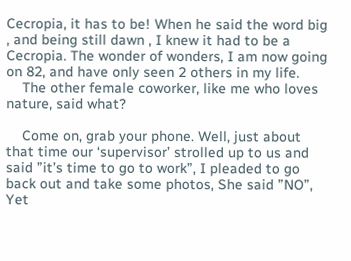Cecropia, it has to be! When he said the word big , and being still dawn , I knew it had to be a Cecropia. The wonder of wonders, I am now going on 82, and have only seen 2 others in my life.
    The other female coworker, like me who loves nature, said what?

    Come on, grab your phone. Well, just about that time our ‘supervisor’ strolled up to us and said ”it’s time to go to work”, I pleaded to go back out and take some photos, She said ”NO”, Yet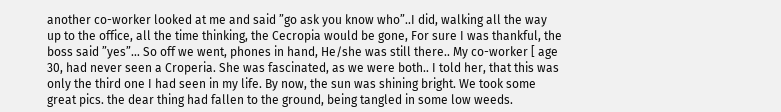another co-worker looked at me and said ”go ask you know who”..I did, walking all the way up to the office, all the time thinking, the Cecropia would be gone, For sure I was thankful, the boss said ”yes”… So off we went, phones in hand, He/she was still there.. My co-worker [ age 30, had never seen a Croperia. She was fascinated, as we were both.. I told her, that this was only the third one I had seen in my life. By now, the sun was shining bright. We took some great pics. the dear thing had fallen to the ground, being tangled in some low weeds.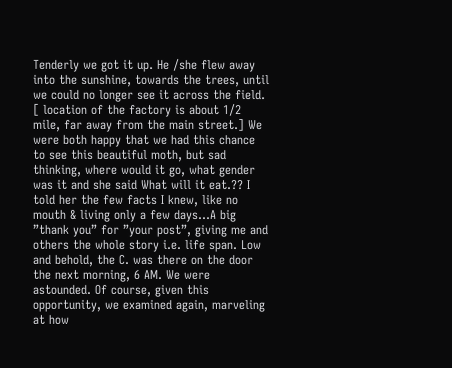Tenderly we got it up. He /she flew away into the sunshine, towards the trees, until we could no longer see it across the field. [ location of the factory is about 1/2 mile, far away from the main street.] We were both happy that we had this chance to see this beautiful moth, but sad thinking, where would it go, what gender was it and she said What will it eat.?? I told her the few facts I knew, like no mouth & living only a few days…A big ”thank you” for ”your post”, giving me and others the whole story i.e. life span. Low and behold, the C. was there on the door the next morning, 6 AM. We were astounded. Of course, given this opportunity, we examined again, marveling at how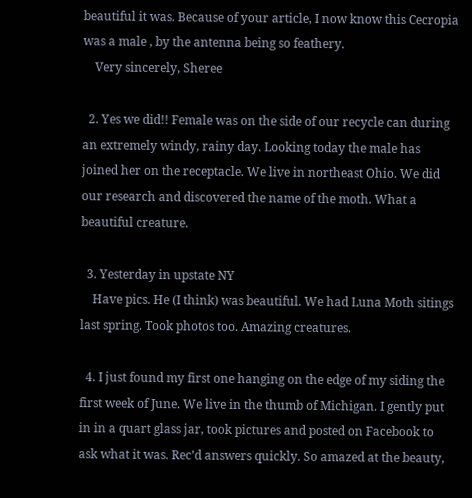beautiful it was. Because of your article, I now know this Cecropia was a male , by the antenna being so feathery.
    Very sincerely, Sheree

  2. Yes we did!! Female was on the side of our recycle can during an extremely windy, rainy day. Looking today the male has joined her on the receptacle. We live in northeast Ohio. We did our research and discovered the name of the moth. What a beautiful creature.

  3. Yesterday in upstate NY
    Have pics. He (I think) was beautiful. We had Luna Moth sitings last spring. Took photos too. Amazing creatures.

  4. I just found my first one hanging on the edge of my siding the first week of June. We live in the thumb of Michigan. I gently put in in a quart glass jar, took pictures and posted on Facebook to ask what it was. Rec’d answers quickly. So amazed at the beauty,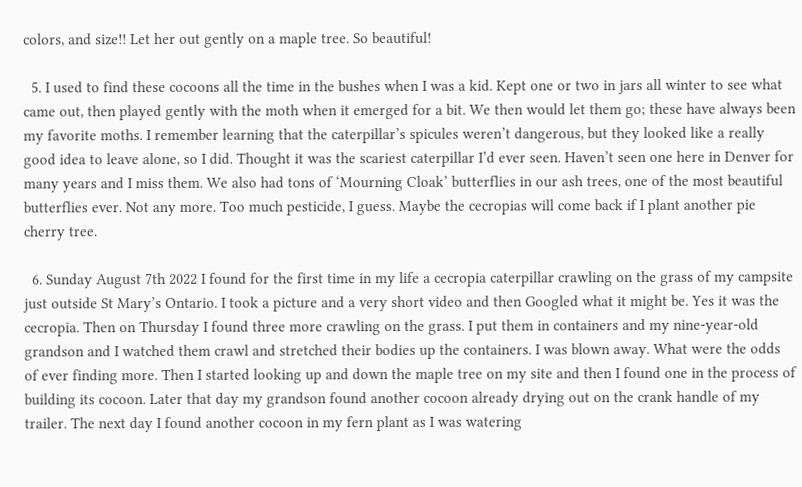colors, and size!! Let her out gently on a maple tree. So beautiful!

  5. I used to find these cocoons all the time in the bushes when I was a kid. Kept one or two in jars all winter to see what came out, then played gently with the moth when it emerged for a bit. We then would let them go; these have always been my favorite moths. I remember learning that the caterpillar’s spicules weren’t dangerous, but they looked like a really good idea to leave alone, so I did. Thought it was the scariest caterpillar I’d ever seen. Haven’t seen one here in Denver for many years and I miss them. We also had tons of ‘Mourning Cloak’ butterflies in our ash trees, one of the most beautiful butterflies ever. Not any more. Too much pesticide, I guess. Maybe the cecropias will come back if I plant another pie cherry tree.

  6. Sunday August 7th 2022 I found for the first time in my life a cecropia caterpillar crawling on the grass of my campsite just outside St Mary’s Ontario. I took a picture and a very short video and then Googled what it might be. Yes it was the cecropia. Then on Thursday I found three more crawling on the grass. I put them in containers and my nine-year-old grandson and I watched them crawl and stretched their bodies up the containers. I was blown away. What were the odds of ever finding more. Then I started looking up and down the maple tree on my site and then I found one in the process of building its cocoon. Later that day my grandson found another cocoon already drying out on the crank handle of my trailer. The next day I found another cocoon in my fern plant as I was watering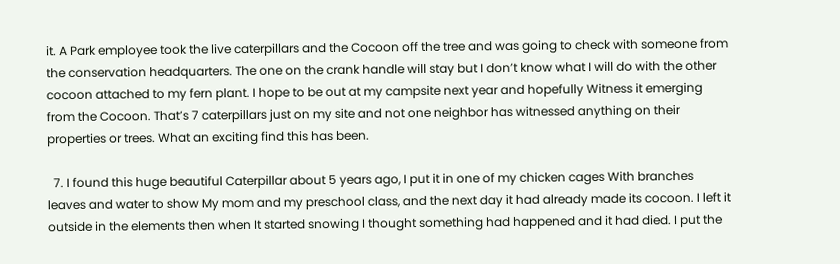it. A Park employee took the live caterpillars and the Cocoon off the tree and was going to check with someone from the conservation headquarters. The one on the crank handle will stay but I don’t know what I will do with the other cocoon attached to my fern plant. I hope to be out at my campsite next year and hopefully Witness it emerging from the Cocoon. That’s 7 caterpillars just on my site and not one neighbor has witnessed anything on their properties or trees. What an exciting find this has been.

  7. I found this huge beautiful Caterpillar about 5 years ago, I put it in one of my chicken cages With branches leaves and water to show My mom and my preschool class, and the next day it had already made its cocoon. I left it outside in the elements then when It started snowing I thought something had happened and it had died. I put the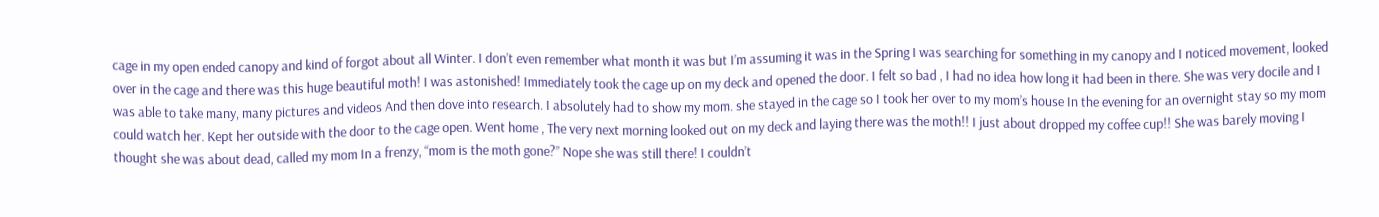cage in my open ended canopy and kind of forgot about all Winter. I don’t even remember what month it was but I’m assuming it was in the Spring I was searching for something in my canopy and I noticed movement, looked over in the cage and there was this huge beautiful moth! I was astonished! Immediately took the cage up on my deck and opened the door. I felt so bad , I had no idea how long it had been in there. She was very docile and I was able to take many, many pictures and videos And then dove into research. I absolutely had to show my mom. she stayed in the cage so I took her over to my mom’s house In the evening for an overnight stay so my mom could watch her. Kept her outside with the door to the cage open. Went home , The very next morning looked out on my deck and laying there was the moth!! I just about dropped my coffee cup!! She was barely moving I thought she was about dead, called my mom In a frenzy, “mom is the moth gone?” Nope she was still there! I couldn’t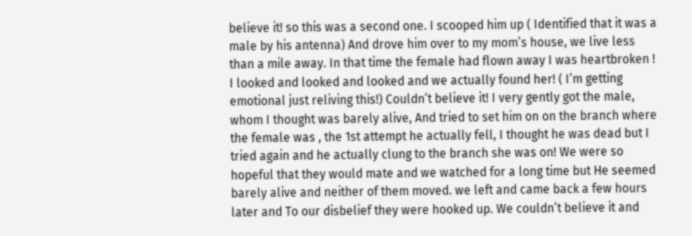believe it! so this was a second one. I scooped him up ( Identified that it was a male by his antenna) And drove him over to my mom’s house, we live less than a mile away. In that time the female had flown away I was heartbroken ! I looked and looked and looked and we actually found her! ( I’m getting emotional just reliving this!) Couldn’t believe it! I very gently got the male, whom I thought was barely alive, And tried to set him on on the branch where the female was , the 1st attempt he actually fell, I thought he was dead but I tried again and he actually clung to the branch she was on! We were so hopeful that they would mate and we watched for a long time but He seemed barely alive and neither of them moved. we left and came back a few hours later and To our disbelief they were hooked up. We couldn’t believe it and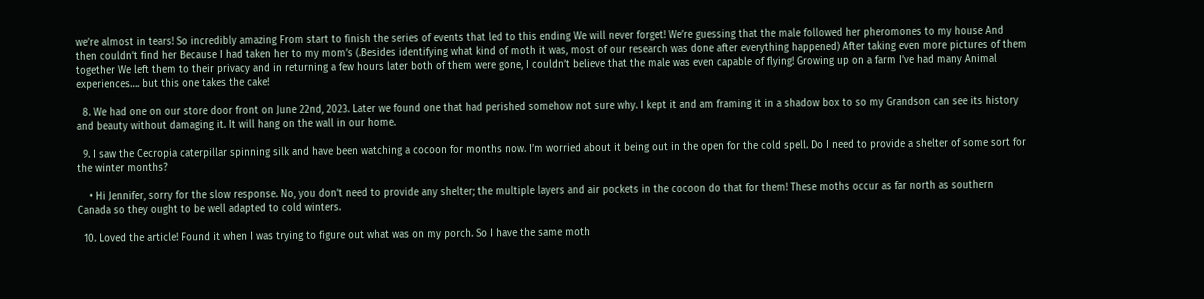we’re almost in tears! So incredibly amazing From start to finish the series of events that led to this ending We will never forget! We’re guessing that the male followed her pheromones to my house And then couldn’t find her Because I had taken her to my mom’s (.Besides identifying what kind of moth it was, most of our research was done after everything happened) After taking even more pictures of them together We left them to their privacy and in returning a few hours later both of them were gone, I couldn’t believe that the male was even capable of flying! Growing up on a farm I’ve had many Animal experiences…. but this one takes the cake!

  8. We had one on our store door front on June 22nd, 2023. Later we found one that had perished somehow not sure why. I kept it and am framing it in a shadow box to so my Grandson can see its history and beauty without damaging it. It will hang on the wall in our home.

  9. I saw the Cecropia caterpillar spinning silk and have been watching a cocoon for months now. I’m worried about it being out in the open for the cold spell. Do I need to provide a shelter of some sort for the winter months?

    • Hi Jennifer, sorry for the slow response. No, you don’t need to provide any shelter; the multiple layers and air pockets in the cocoon do that for them! These moths occur as far north as southern Canada so they ought to be well adapted to cold winters.

  10. Loved the article! Found it when I was trying to figure out what was on my porch. So I have the same moth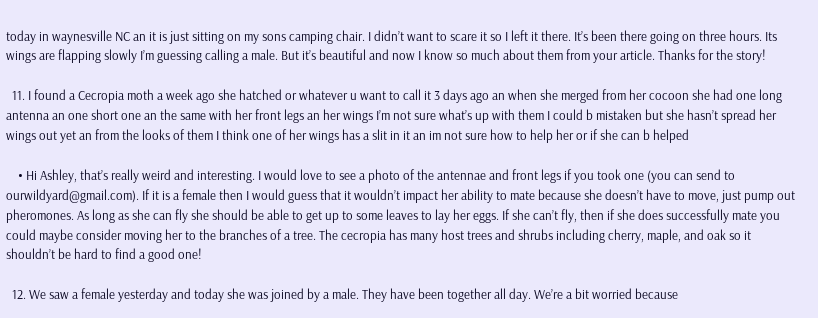today in waynesville NC an it is just sitting on my sons camping chair. I didn’t want to scare it so I left it there. It’s been there going on three hours. Its wings are flapping slowly I’m guessing calling a male. But it’s beautiful and now I know so much about them from your article. Thanks for the story!

  11. I found a Cecropia moth a week ago she hatched or whatever u want to call it 3 days ago an when she merged from her cocoon she had one long antenna an one short one an the same with her front legs an her wings I’m not sure what’s up with them I could b mistaken but she hasn’t spread her wings out yet an from the looks of them I think one of her wings has a slit in it an im not sure how to help her or if she can b helped

    • Hi Ashley, that’s really weird and interesting. I would love to see a photo of the antennae and front legs if you took one (you can send to ourwildyard@gmail.com). If it is a female then I would guess that it wouldn’t impact her ability to mate because she doesn’t have to move, just pump out pheromones. As long as she can fly she should be able to get up to some leaves to lay her eggs. If she can’t fly, then if she does successfully mate you could maybe consider moving her to the branches of a tree. The cecropia has many host trees and shrubs including cherry, maple, and oak so it shouldn’t be hard to find a good one!

  12. We saw a female yesterday and today she was joined by a male. They have been together all day. We’re a bit worried because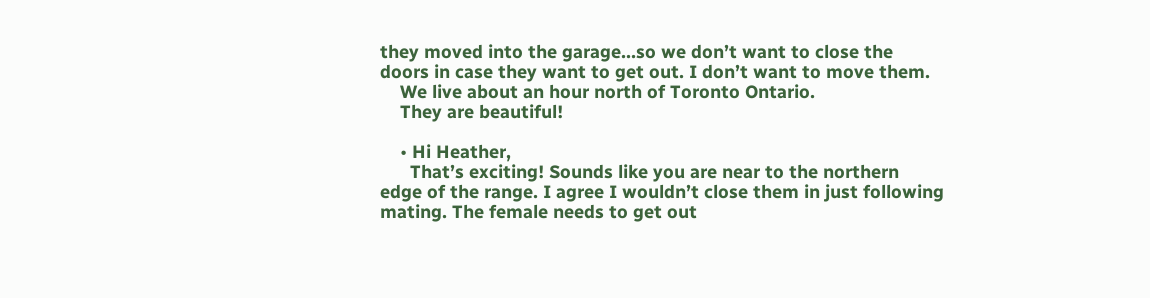they moved into the garage…so we don’t want to close the doors in case they want to get out. I don’t want to move them.
    We live about an hour north of Toronto Ontario.
    They are beautiful!

    • Hi Heather,
      That’s exciting! Sounds like you are near to the northern edge of the range. I agree I wouldn’t close them in just following mating. The female needs to get out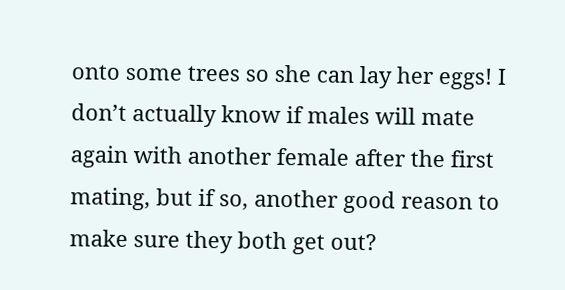onto some trees so she can lay her eggs! I don’t actually know if males will mate again with another female after the first mating, but if so, another good reason to make sure they both get out?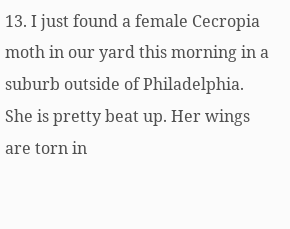13. I just found a female Cecropia moth in our yard this morning in a suburb outside of Philadelphia. She is pretty beat up. Her wings are torn in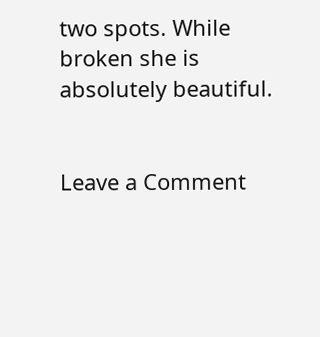two spots. While broken she is absolutely beautiful.


Leave a Comment